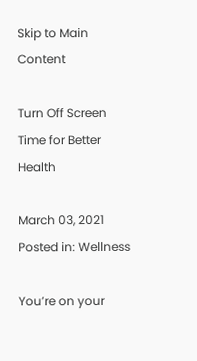Skip to Main Content

Turn Off Screen Time for Better Health

March 03, 2021 Posted in: Wellness

You’re on your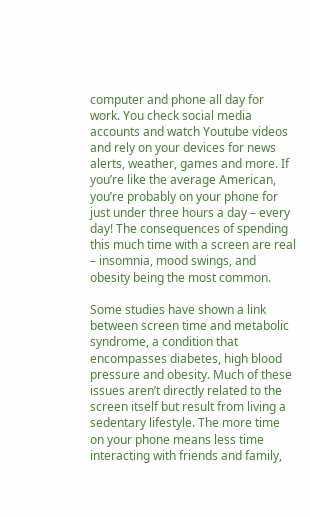computer and phone all day for work. You check social media accounts and watch Youtube videos and rely on your devices for news alerts, weather, games and more. If you’re like the average American, you’re probably on your phone for just under three hours a day – every day! The consequences of spending this much time with a screen are real – insomnia, mood swings, and obesity being the most common.

Some studies have shown a link between screen time and metabolic syndrome, a condition that encompasses diabetes, high blood pressure and obesity. Much of these issues aren’t directly related to the screen itself but result from living a sedentary lifestyle. The more time on your phone means less time interacting with friends and family,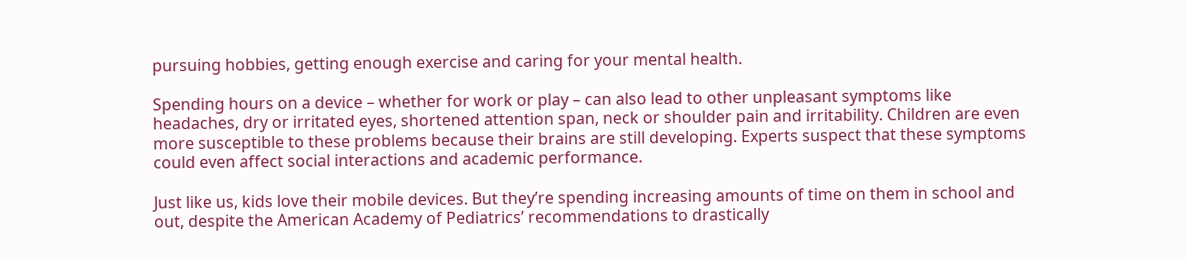pursuing hobbies, getting enough exercise and caring for your mental health.

Spending hours on a device – whether for work or play – can also lead to other unpleasant symptoms like headaches, dry or irritated eyes, shortened attention span, neck or shoulder pain and irritability. Children are even more susceptible to these problems because their brains are still developing. Experts suspect that these symptoms could even affect social interactions and academic performance.

Just like us, kids love their mobile devices. But they’re spending increasing amounts of time on them in school and out, despite the American Academy of Pediatrics’ recommendations to drastically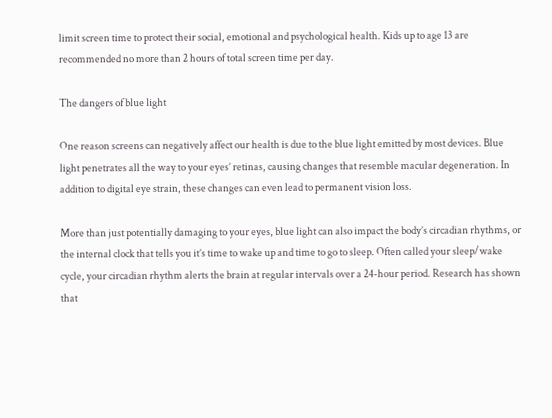limit screen time to protect their social, emotional and psychological health. Kids up to age 13 are recommended no more than 2 hours of total screen time per day.

The dangers of blue light

One reason screens can negatively affect our health is due to the blue light emitted by most devices. Blue light penetrates all the way to your eyes’ retinas, causing changes that resemble macular degeneration. In addition to digital eye strain, these changes can even lead to permanent vision loss.

More than just potentially damaging to your eyes, blue light can also impact the body’s circadian rhythms, or the internal clock that tells you it’s time to wake up and time to go to sleep. Often called your sleep/wake cycle, your circadian rhythm alerts the brain at regular intervals over a 24-hour period. Research has shown that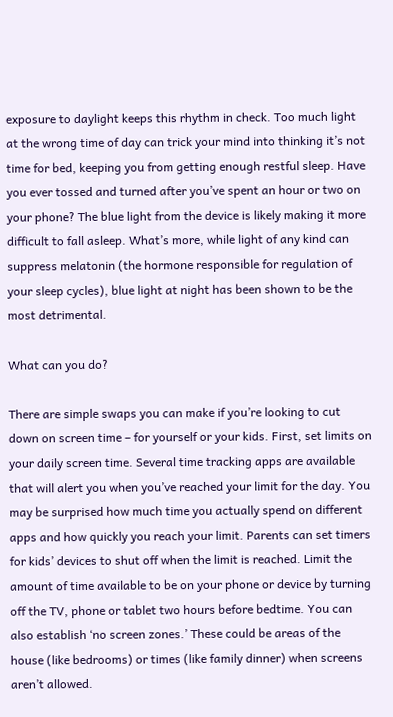exposure to daylight keeps this rhythm in check. Too much light at the wrong time of day can trick your mind into thinking it’s not time for bed, keeping you from getting enough restful sleep. Have you ever tossed and turned after you’ve spent an hour or two on your phone? The blue light from the device is likely making it more difficult to fall asleep. What’s more, while light of any kind can suppress melatonin (the hormone responsible for regulation of your sleep cycles), blue light at night has been shown to be the most detrimental.

What can you do?

There are simple swaps you can make if you’re looking to cut down on screen time – for yourself or your kids. First, set limits on your daily screen time. Several time tracking apps are available that will alert you when you’ve reached your limit for the day. You may be surprised how much time you actually spend on different apps and how quickly you reach your limit. Parents can set timers for kids’ devices to shut off when the limit is reached. Limit the amount of time available to be on your phone or device by turning off the TV, phone or tablet two hours before bedtime. You can also establish ‘no screen zones.’ These could be areas of the house (like bedrooms) or times (like family dinner) when screens aren’t allowed.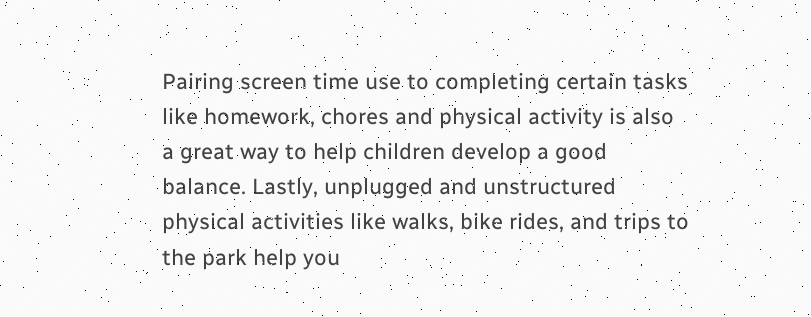Pairing screen time use to completing certain tasks like homework, chores and physical activity is also a great way to help children develop a good balance. Lastly, unplugged and unstructured physical activities like walks, bike rides, and trips to the park help you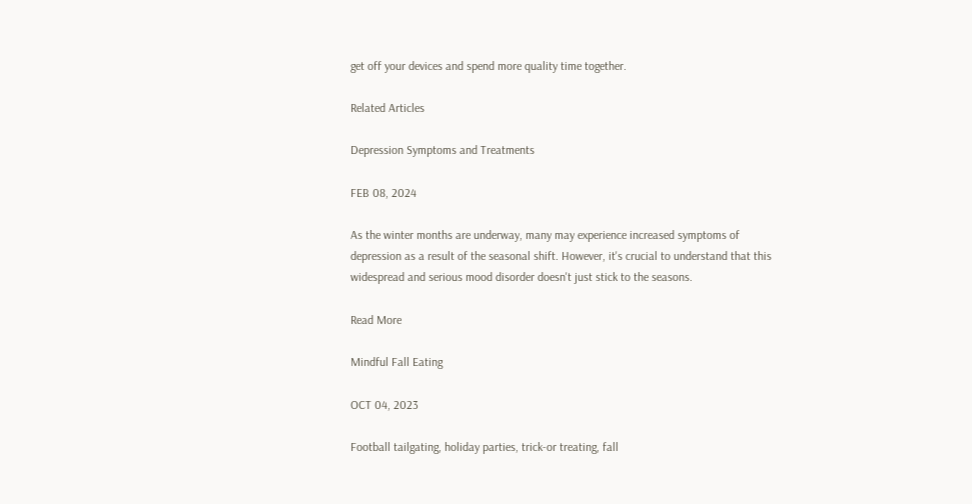get off your devices and spend more quality time together.

Related Articles

Depression Symptoms and Treatments

FEB 08, 2024

As the winter months are underway, many may experience increased symptoms of depression as a result of the seasonal shift. However, it's crucial to understand that this widespread and serious mood disorder doesn't just stick to the seasons.

Read More

Mindful Fall Eating

OCT 04, 2023

Football tailgating, holiday parties, trick-or treating, fall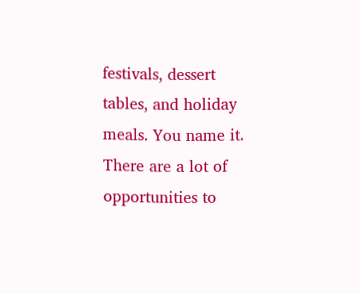festivals, dessert tables, and holiday meals. You name it. There are a lot of opportunities to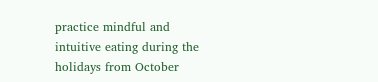practice mindful and intuitive eating during the holidays from October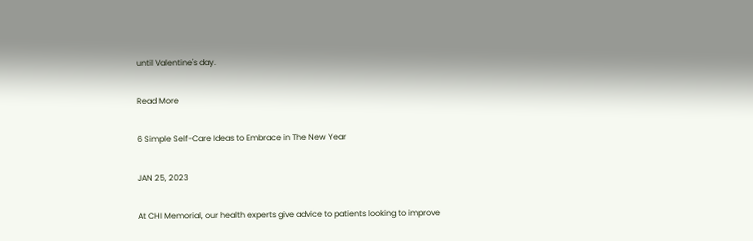until Valentine's day.

Read More

6 Simple Self-Care Ideas to Embrace in The New Year

JAN 25, 2023

At CHI Memorial, our health experts give advice to patients looking to improve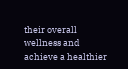their overall wellness and achieve a healthier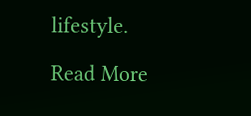lifestyle.

Read More